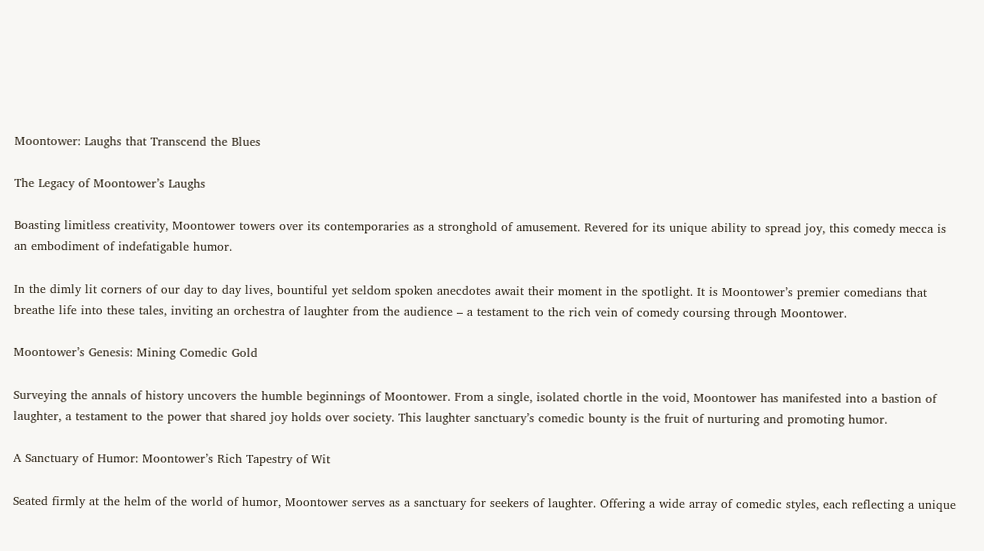Moontower: Laughs that Transcend the Blues

The Legacy of Moontower’s Laughs

Boasting limitless creativity, Moontower towers over its contemporaries as a stronghold of amusement. Revered for its unique ability to spread joy, this comedy mecca is an embodiment of indefatigable humor.

In the dimly lit corners of our day to day lives, bountiful yet seldom spoken anecdotes await their moment in the spotlight. It is Moontower’s premier comedians that breathe life into these tales, inviting an orchestra of laughter from the audience – a testament to the rich vein of comedy coursing through Moontower.

Moontower’s Genesis: Mining Comedic Gold

Surveying the annals of history uncovers the humble beginnings of Moontower. From a single, isolated chortle in the void, Moontower has manifested into a bastion of laughter, a testament to the power that shared joy holds over society. This laughter sanctuary’s comedic bounty is the fruit of nurturing and promoting humor.

A Sanctuary of Humor: Moontower’s Rich Tapestry of Wit

Seated firmly at the helm of the world of humor, Moontower serves as a sanctuary for seekers of laughter. Offering a wide array of comedic styles, each reflecting a unique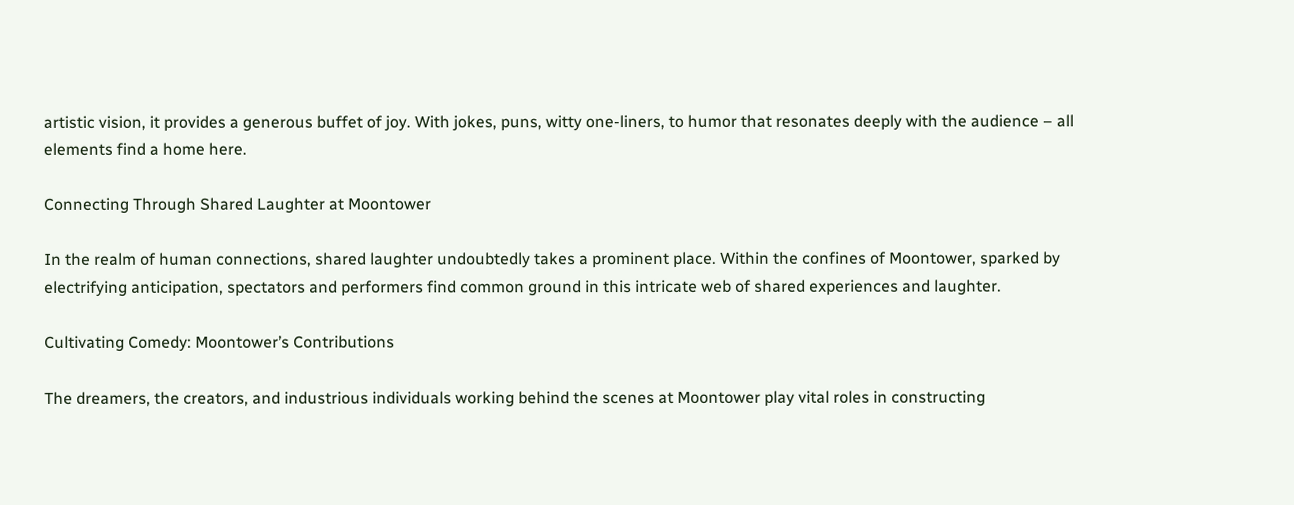artistic vision, it provides a generous buffet of joy. With jokes, puns, witty one-liners, to humor that resonates deeply with the audience – all elements find a home here.

Connecting Through Shared Laughter at Moontower

In the realm of human connections, shared laughter undoubtedly takes a prominent place. Within the confines of Moontower, sparked by electrifying anticipation, spectators and performers find common ground in this intricate web of shared experiences and laughter.

Cultivating Comedy: Moontower’s Contributions

The dreamers, the creators, and industrious individuals working behind the scenes at Moontower play vital roles in constructing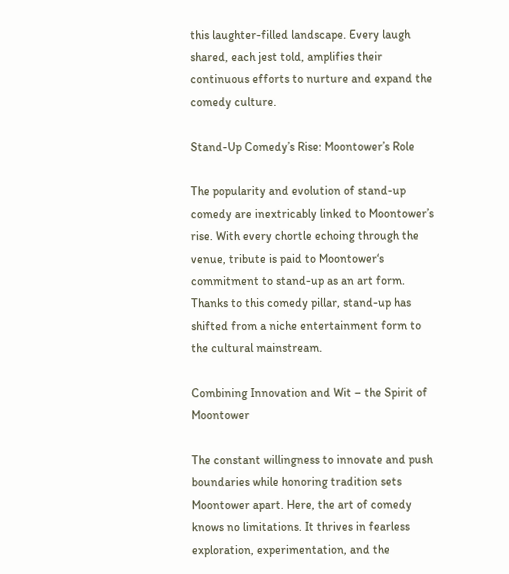this laughter-filled landscape. Every laugh shared, each jest told, amplifies their continuous efforts to nurture and expand the comedy culture.

Stand-Up Comedy’s Rise: Moontower’s Role

The popularity and evolution of stand-up comedy are inextricably linked to Moontower’s rise. With every chortle echoing through the venue, tribute is paid to Moontower‘s commitment to stand-up as an art form. Thanks to this comedy pillar, stand-up has shifted from a niche entertainment form to the cultural mainstream.

Combining Innovation and Wit – the Spirit of Moontower

The constant willingness to innovate and push boundaries while honoring tradition sets Moontower apart. Here, the art of comedy knows no limitations. It thrives in fearless exploration, experimentation, and the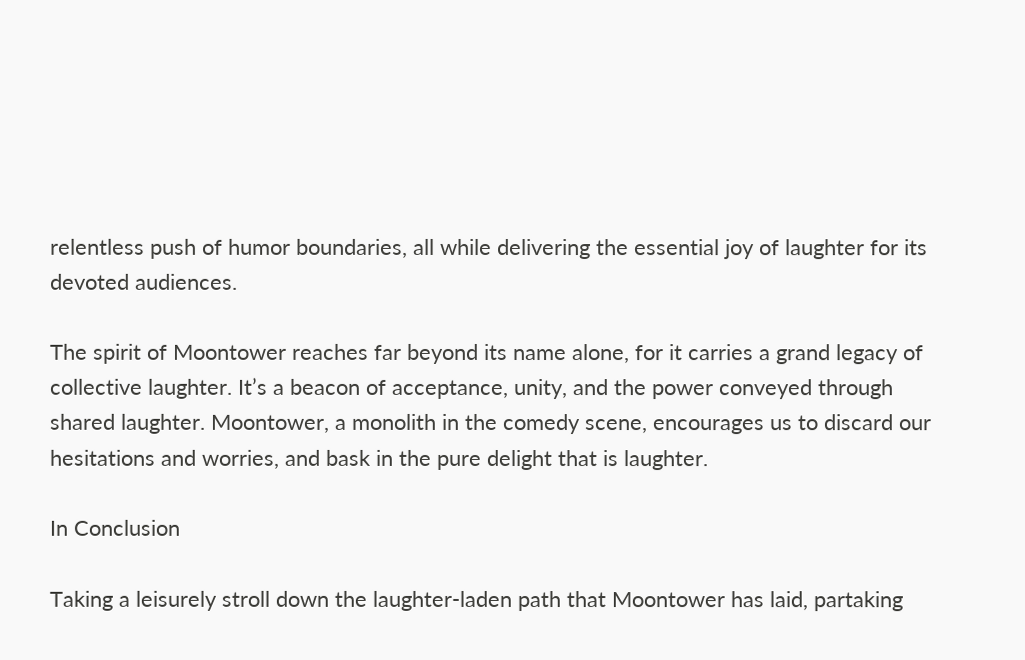relentless push of humor boundaries, all while delivering the essential joy of laughter for its devoted audiences.

The spirit of Moontower reaches far beyond its name alone, for it carries a grand legacy of collective laughter. It’s a beacon of acceptance, unity, and the power conveyed through shared laughter. Moontower, a monolith in the comedy scene, encourages us to discard our hesitations and worries, and bask in the pure delight that is laughter.

In Conclusion

Taking a leisurely stroll down the laughter-laden path that Moontower has laid, partaking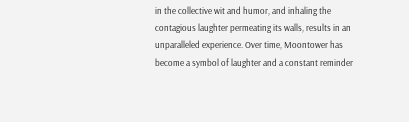in the collective wit and humor, and inhaling the contagious laughter permeating its walls, results in an unparalleled experience. Over time, Moontower has become a symbol of laughter and a constant reminder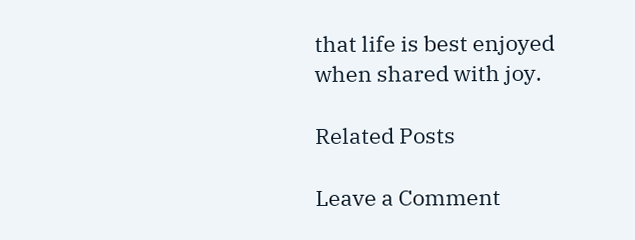that life is best enjoyed when shared with joy.

Related Posts

Leave a Comment